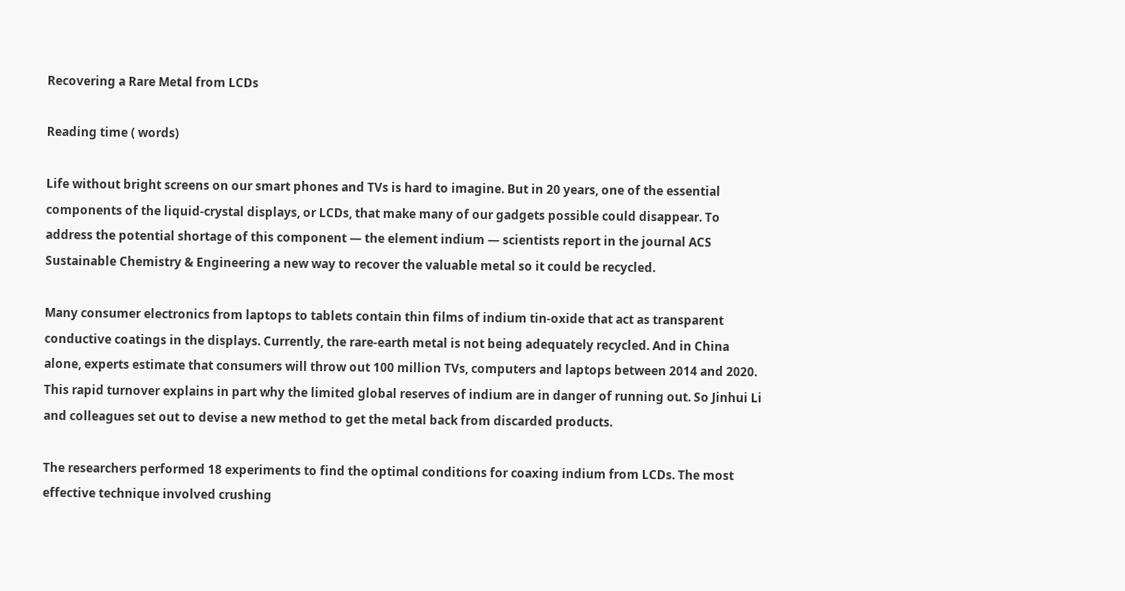Recovering a Rare Metal from LCDs

Reading time ( words)

Life without bright screens on our smart phones and TVs is hard to imagine. But in 20 years, one of the essential components of the liquid-crystal displays, or LCDs, that make many of our gadgets possible could disappear. To address the potential shortage of this component — the element indium — scientists report in the journal ACS Sustainable Chemistry & Engineering a new way to recover the valuable metal so it could be recycled.

Many consumer electronics from laptops to tablets contain thin films of indium tin-oxide that act as transparent conductive coatings in the displays. Currently, the rare-earth metal is not being adequately recycled. And in China alone, experts estimate that consumers will throw out 100 million TVs, computers and laptops between 2014 and 2020. This rapid turnover explains in part why the limited global reserves of indium are in danger of running out. So Jinhui Li and colleagues set out to devise a new method to get the metal back from discarded products.

The researchers performed 18 experiments to find the optimal conditions for coaxing indium from LCDs. The most effective technique involved crushing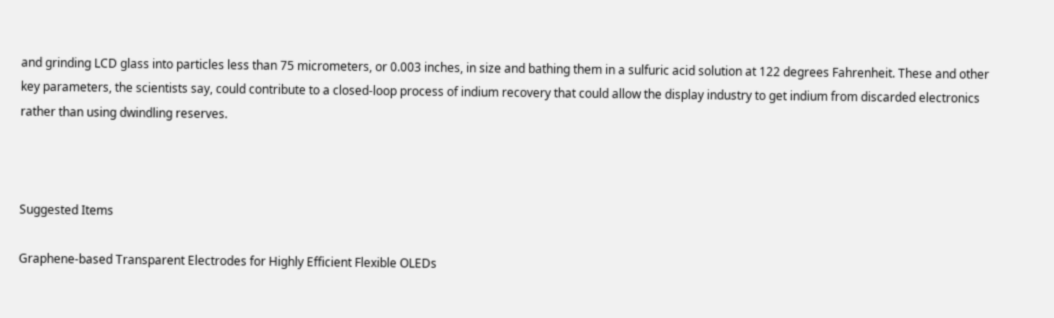and grinding LCD glass into particles less than 75 micrometers, or 0.003 inches, in size and bathing them in a sulfuric acid solution at 122 degrees Fahrenheit. These and other key parameters, the scientists say, could contribute to a closed-loop process of indium recovery that could allow the display industry to get indium from discarded electronics rather than using dwindling reserves.



Suggested Items

Graphene-based Transparent Electrodes for Highly Efficient Flexible OLEDs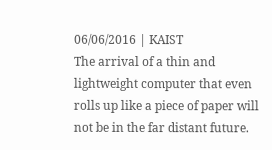06/06/2016 | KAIST
The arrival of a thin and lightweight computer that even rolls up like a piece of paper will not be in the far distant future.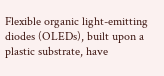Flexible organic light-emitting diodes (OLEDs), built upon a plastic substrate, have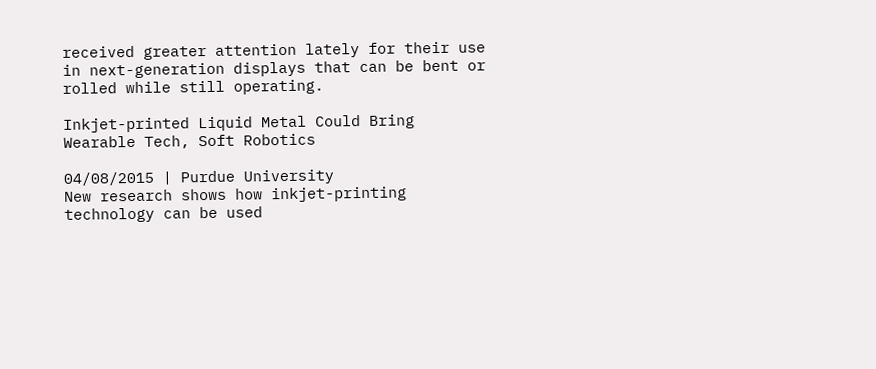received greater attention lately for their use in next-generation displays that can be bent or rolled while still operating.

Inkjet-printed Liquid Metal Could Bring Wearable Tech, Soft Robotics

04/08/2015 | Purdue University
New research shows how inkjet-printing technology can be used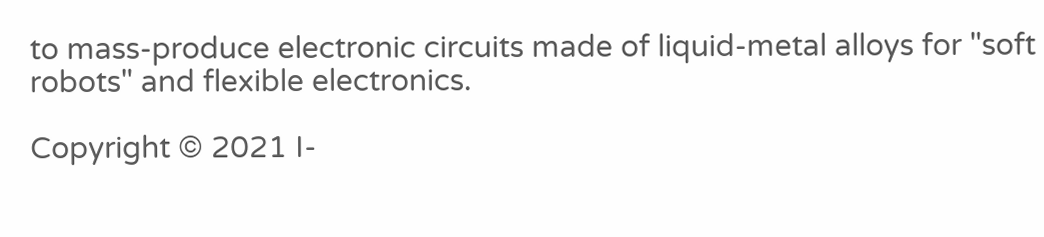to mass-produce electronic circuits made of liquid-metal alloys for "soft robots" and flexible electronics.

Copyright © 2021 I-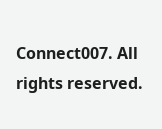Connect007. All rights reserved.